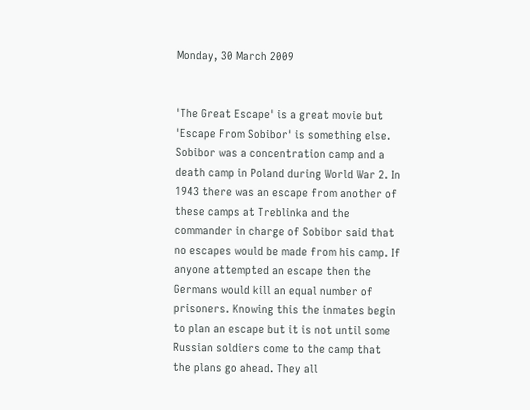Monday, 30 March 2009


'The Great Escape' is a great movie but 'Escape From Sobibor' is something else.
Sobibor was a concentration camp and a death camp in Poland during World War 2. In 1943 there was an escape from another of these camps at Treblinka and the commander in charge of Sobibor said that no escapes would be made from his camp. If anyone attempted an escape then the Germans would kill an equal number of prisoners. Knowing this the inmates begin to plan an escape but it is not until some Russian soldiers come to the camp that the plans go ahead. They all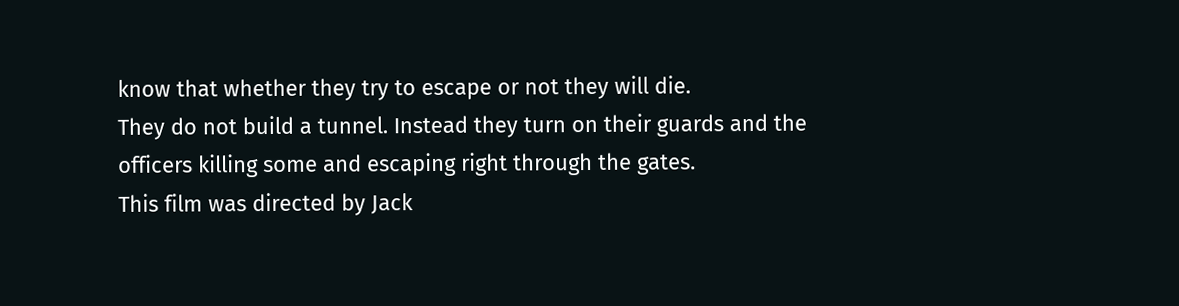know that whether they try to escape or not they will die.
They do not build a tunnel. Instead they turn on their guards and the officers killing some and escaping right through the gates.
This film was directed by Jack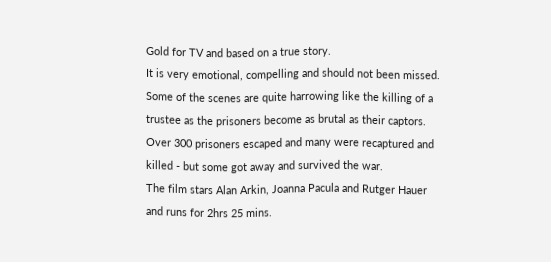Gold for TV and based on a true story.
It is very emotional, compelling and should not been missed. Some of the scenes are quite harrowing like the killing of a trustee as the prisoners become as brutal as their captors.
Over 300 prisoners escaped and many were recaptured and killed - but some got away and survived the war.
The film stars Alan Arkin, Joanna Pacula and Rutger Hauer and runs for 2hrs 25 mins.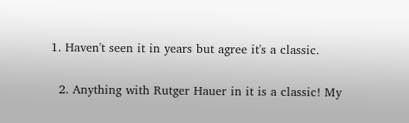1. Haven't seen it in years but agree it's a classic.

  2. Anything with Rutger Hauer in it is a classic! My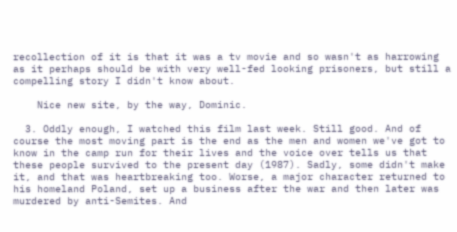recollection of it is that it was a tv movie and so wasn't as harrowing as it perhaps should be with very well-fed looking prisoners, but still a compelling story I didn't know about.

    Nice new site, by the way, Dominic.

  3. Oddly enough, I watched this film last week. Still good. And of course the most moving part is the end as the men and women we've got to know in the camp run for their lives and the voice over tells us that these people survived to the present day (1987). Sadly, some didn't make it, and that was heartbreaking too. Worse, a major character returned to his homeland Poland, set up a business after the war and then later was murdered by anti-Semites. And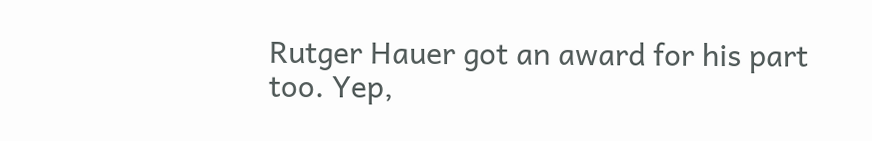Rutger Hauer got an award for his part too. Yep,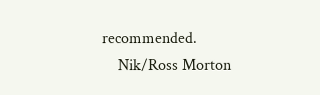recommended.
    Nik/Ross Morton